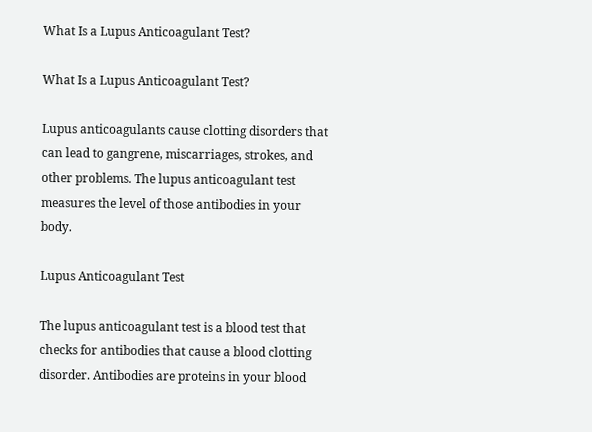What Is a Lupus Anticoagulant Test?

What Is a Lupus Anticoagulant Test?

Lupus anticoagulants cause clotting disorders that can lead to gangrene, miscarriages, strokes, and other problems. The lupus anticoagulant test measures the level of those antibodies in your body.

Lupus Anticoagulant Test

The lupus anticoagulant test is a blood test that checks for antibodies that cause a blood clotting disorder. Antibodies are proteins in your blood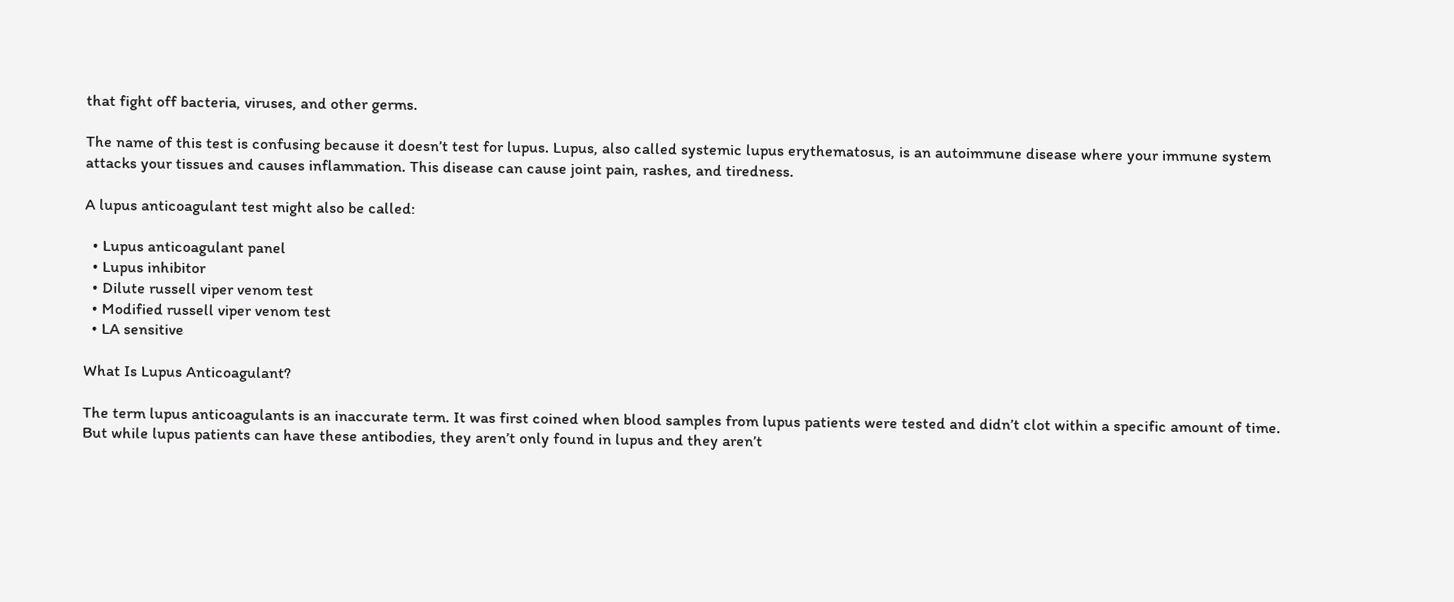that fight off bacteria, viruses, and other germs.

The name of this test is confusing because it doesn’t test for lupus. Lupus, also called systemic lupus erythematosus, is an autoimmune disease where your immune system attacks your tissues and causes inflammation. This disease can cause joint pain, rashes, and tiredness.

A lupus anticoagulant test might also be called:

  • Lupus anticoagulant panel
  • Lupus inhibitor
  • Dilute russell viper venom test
  • Modified russell viper venom test
  • LA sensitive

What Is Lupus Anticoagulant?

The term lupus anticoagulants is an inaccurate term. It was first coined when blood samples from lupus patients were tested and didn’t clot within a specific amount of time. But while lupus patients can have these antibodies, they aren’t only found in lupus and they aren’t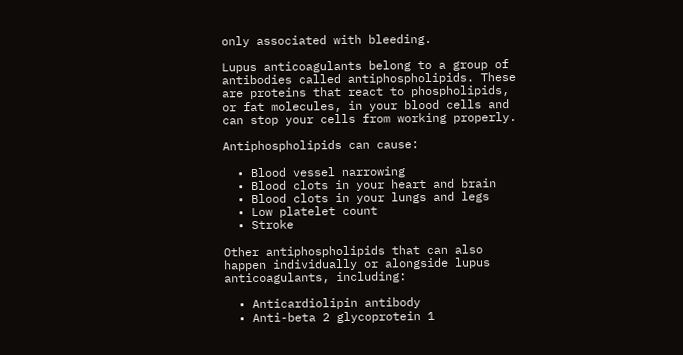only associated with bleeding.

Lupus anticoagulants belong to a group of antibodies called antiphospholipids. These are proteins that react to phospholipids, or fat molecules, in your blood cells and can stop your cells from working properly.

Antiphospholipids can cause:

  • Blood vessel narrowing
  • Blood clots in your heart and brain
  • Blood clots in your lungs and legs
  • Low platelet count
  • Stroke

Other antiphospholipids that can also happen individually or alongside lupus anticoagulants, including:

  • Anticardiolipin antibody
  • Anti-beta 2 glycoprotein 1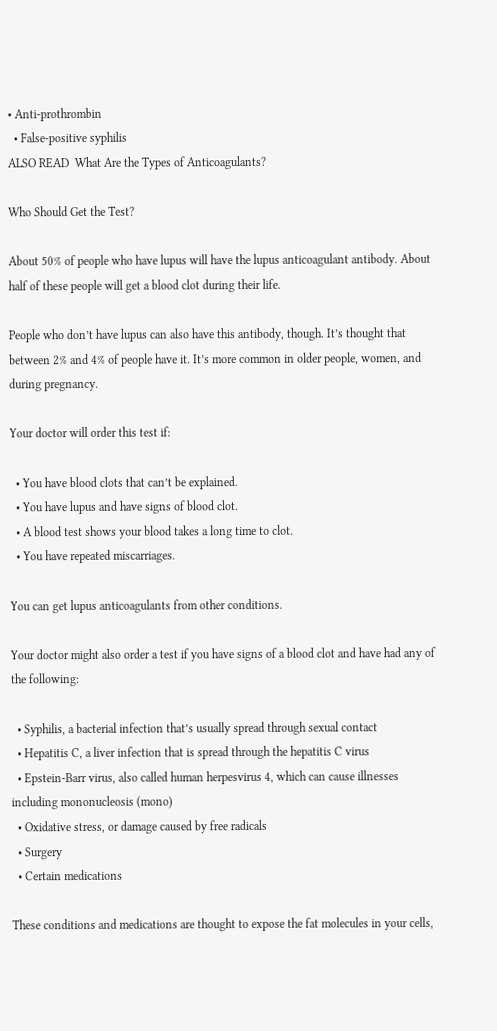• Anti-prothrombin
  • False-positive syphilis
ALSO READ  What Are the Types of Anticoagulants?

Who Should Get the Test?

About 50% of people who have lupus will have the lupus anticoagulant antibody. About half of these people will get a blood clot during their life.

People who don’t have lupus can also have this antibody, though. It’s thought that between 2% and 4% of people have it. It’s more common in older people, women, and during pregnancy.

Your doctor will order this test if:

  • You have blood clots that can’t be explained.
  • You have lupus and have signs of blood clot.
  • A blood test shows your blood takes a long time to clot.
  • You have repeated miscarriages.

You can get lupus anticoagulants from other conditions.

Your doctor might also order a test if you have signs of a blood clot and have had any of the following:

  • Syphilis, a bacterial infection that’s usually spread through sexual contact
  • Hepatitis C, a liver infection that is spread through the hepatitis C virus
  • Epstein-Barr virus, also called human herpesvirus 4, which can cause illnesses including mononucleosis (mono)
  • Oxidative stress, or damage caused by free radicals
  • Surgery
  • Certain medications

These conditions and medications are thought to expose the fat molecules in your cells,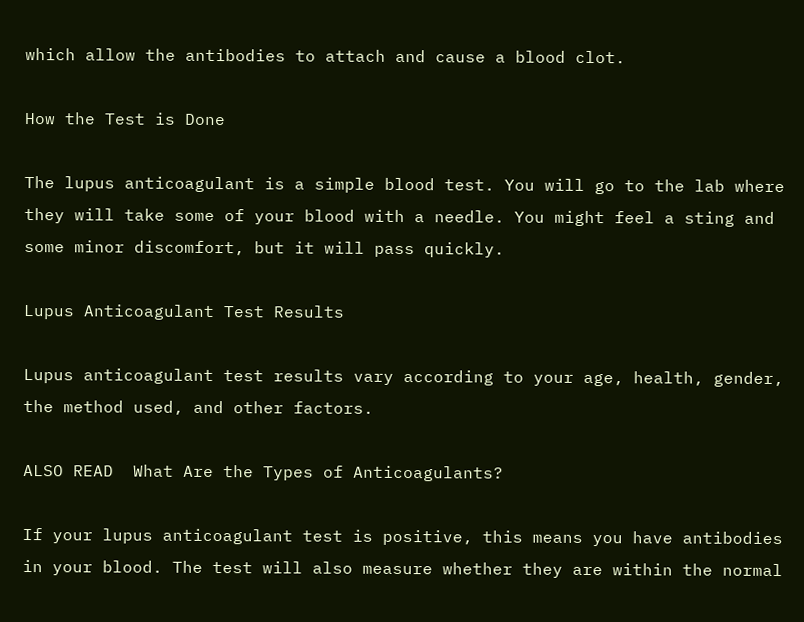which allow the antibodies to attach and cause a blood clot.

How the Test is Done

The lupus anticoagulant is a simple blood test. You will go to the lab where they will take some of your blood with a needle. You might feel a sting and some minor discomfort, but it will pass quickly.

Lupus Anticoagulant Test Results

Lupus anticoagulant test results vary according to your age, health, gender, the method used, and other factors.

ALSO READ  What Are the Types of Anticoagulants?

If your lupus anticoagulant test is positive, this means you have antibodies in your blood. The test will also measure whether they are within the normal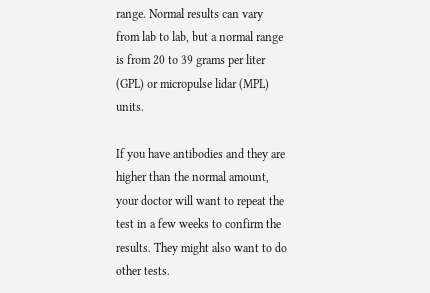range. Normal results can vary from lab to lab, but a normal range is from 20 to 39 grams per liter (GPL) or micropulse lidar (MPL) units.

If you have antibodies and they are higher than the normal amount, your doctor will want to repeat the test in a few weeks to confirm the results. They might also want to do other tests.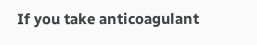If you take anticoagulant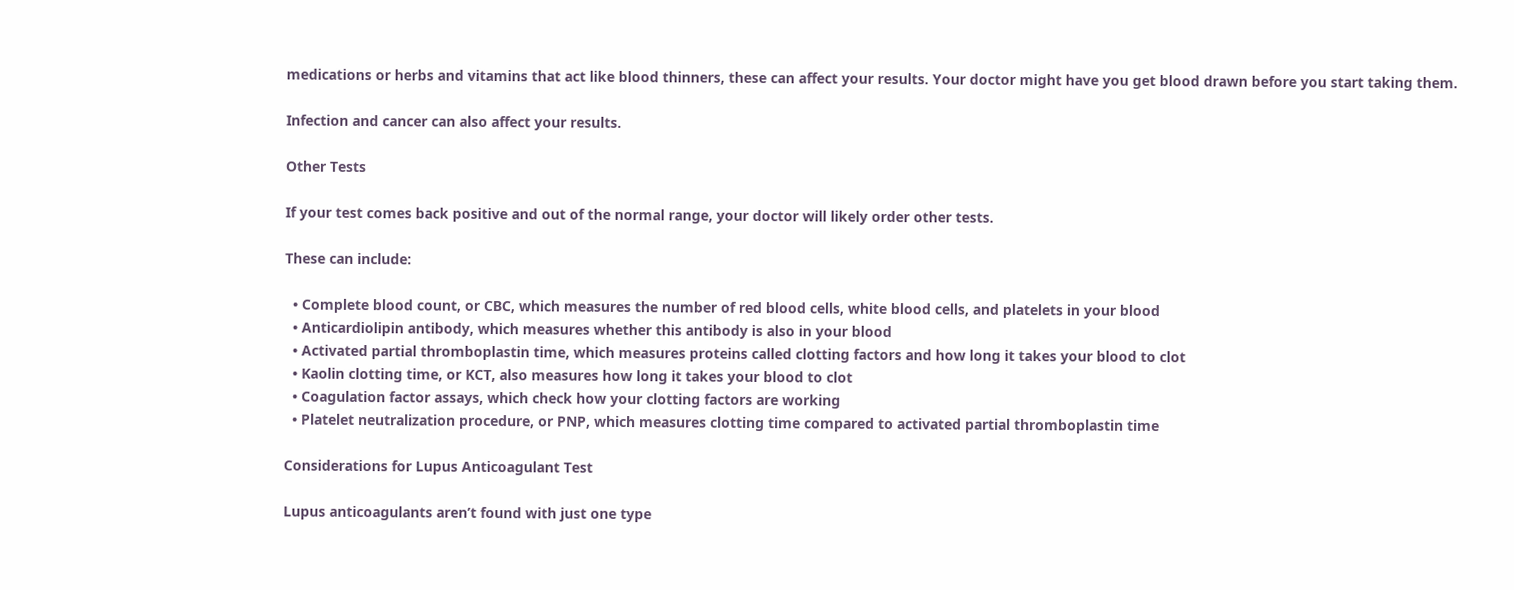medications or herbs and vitamins that act like blood thinners, these can affect your results. Your doctor might have you get blood drawn before you start taking them.

Infection and cancer can also affect your results.

Other Tests

If your test comes back positive and out of the normal range, your doctor will likely order other tests.

These can include:

  • Complete blood count, or CBC, which measures the number of red blood cells, white blood cells, and platelets in your blood
  • Anticardiolipin antibody, which measures whether this antibody is also in your blood
  • Activated partial thromboplastin time, which measures proteins called clotting factors and how long it takes your blood to clot
  • Kaolin clotting time, or KCT, also measures how long it takes your blood to clot
  • Coagulation factor assays, which check how your clotting factors are working
  • Platelet neutralization procedure, or PNP, which measures clotting time compared to activated partial thromboplastin time

Considerations for Lupus Anticoagulant Test

Lupus anticoagulants aren’t found with just one type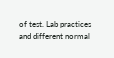of test. Lab practices and different normal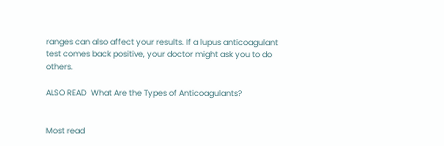ranges can also affect your results. If a lupus anticoagulant test comes back positive, your doctor might ask you to do others.

ALSO READ  What Are the Types of Anticoagulants?


Most read